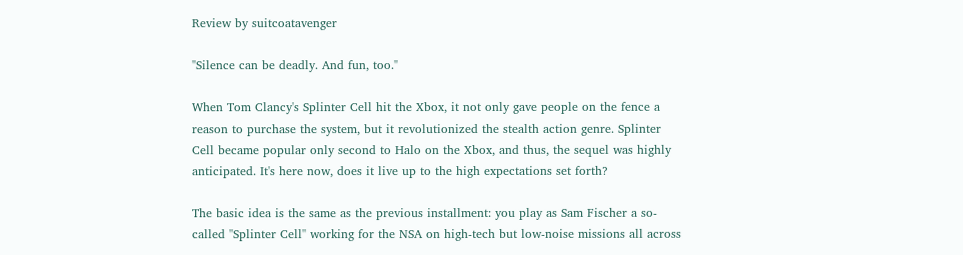Review by suitcoatavenger

"Silence can be deadly. And fun, too."

When Tom Clancy's Splinter Cell hit the Xbox, it not only gave people on the fence a reason to purchase the system, but it revolutionized the stealth action genre. Splinter Cell became popular only second to Halo on the Xbox, and thus, the sequel was highly anticipated. It's here now, does it live up to the high expectations set forth?

The basic idea is the same as the previous installment: you play as Sam Fischer a so-called ''Splinter Cell'' working for the NSA on high-tech but low-noise missions all across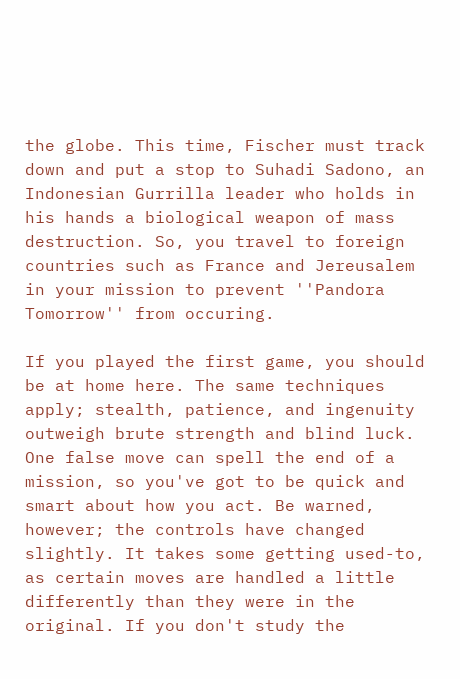the globe. This time, Fischer must track down and put a stop to Suhadi Sadono, an Indonesian Gurrilla leader who holds in his hands a biological weapon of mass destruction. So, you travel to foreign countries such as France and Jereusalem in your mission to prevent ''Pandora Tomorrow'' from occuring.

If you played the first game, you should be at home here. The same techniques apply; stealth, patience, and ingenuity outweigh brute strength and blind luck. One false move can spell the end of a mission, so you've got to be quick and smart about how you act. Be warned, however; the controls have changed slightly. It takes some getting used-to, as certain moves are handled a little differently than they were in the original. If you don't study the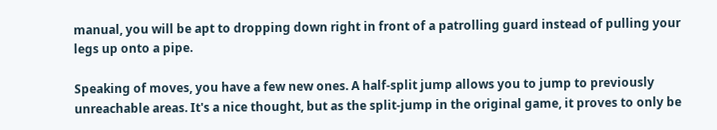manual, you will be apt to dropping down right in front of a patrolling guard instead of pulling your legs up onto a pipe.

Speaking of moves, you have a few new ones. A half-split jump allows you to jump to previously unreachable areas. It's a nice thought, but as the split-jump in the original game, it proves to only be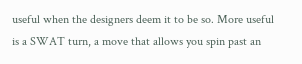useful when the designers deem it to be so. More useful is a SWAT turn, a move that allows you spin past an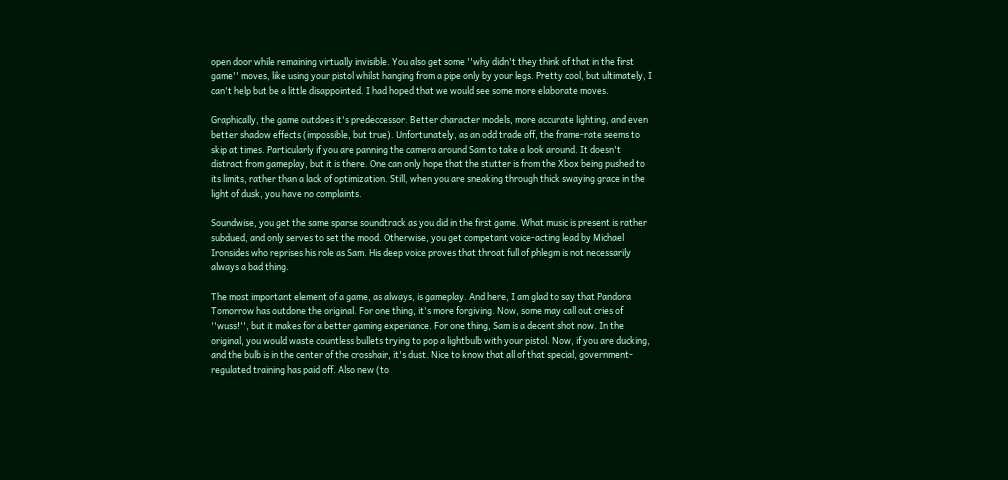open door while remaining virtually invisible. You also get some ''why didn't they think of that in the first game'' moves, like using your pistol whilst hanging from a pipe only by your legs. Pretty cool, but ultimately, I can't help but be a little disappointed. I had hoped that we would see some more elaborate moves.

Graphically, the game outdoes it's predeccessor. Better character models, more accurate lighting, and even better shadow effects (impossible, but true). Unfortunately, as an odd trade off, the frame-rate seems to skip at times. Particularly if you are panning the camera around Sam to take a look around. It doesn't distract from gameplay, but it is there. One can only hope that the stutter is from the Xbox being pushed to its limits, rather than a lack of optimization. Still, when you are sneaking through thick swaying grace in the light of dusk, you have no complaints.

Soundwise, you get the same sparse soundtrack as you did in the first game. What music is present is rather subdued, and only serves to set the mood. Otherwise, you get competant voice-acting lead by Michael Ironsides who reprises his role as Sam. His deep voice proves that throat full of phlegm is not necessarily always a bad thing.

The most important element of a game, as always, is gameplay. And here, I am glad to say that Pandora Tomorrow has outdone the original. For one thing, it's more forgiving. Now, some may call out cries of ''wuss!'', but it makes for a better gaming experiance. For one thing, Sam is a decent shot now. In the original, you would waste countless bullets trying to pop a lightbulb with your pistol. Now, if you are ducking, and the bulb is in the center of the crosshair, it's dust. Nice to know that all of that special, government-regulated training has paid off. Also new (to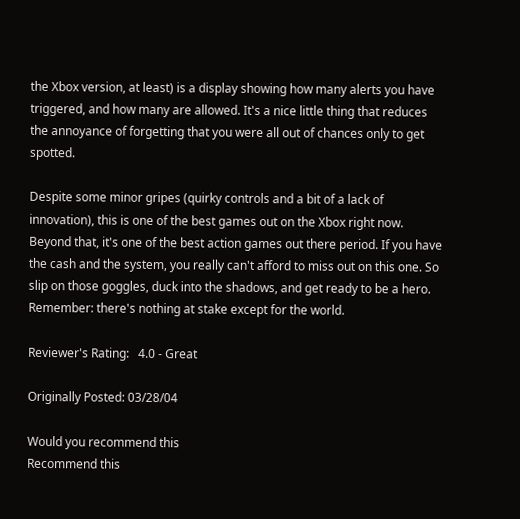the Xbox version, at least) is a display showing how many alerts you have triggered, and how many are allowed. It's a nice little thing that reduces the annoyance of forgetting that you were all out of chances only to get spotted.

Despite some minor gripes (quirky controls and a bit of a lack of innovation), this is one of the best games out on the Xbox right now. Beyond that, it's one of the best action games out there period. If you have the cash and the system, you really can't afford to miss out on this one. So slip on those goggles, duck into the shadows, and get ready to be a hero. Remember: there's nothing at stake except for the world.

Reviewer's Rating:   4.0 - Great

Originally Posted: 03/28/04

Would you recommend this
Recommend this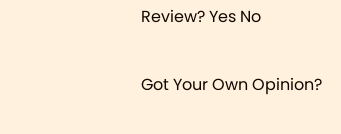Review? Yes No

Got Your Own Opinion?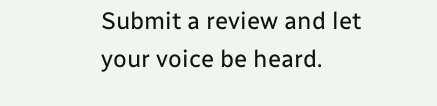Submit a review and let your voice be heard.